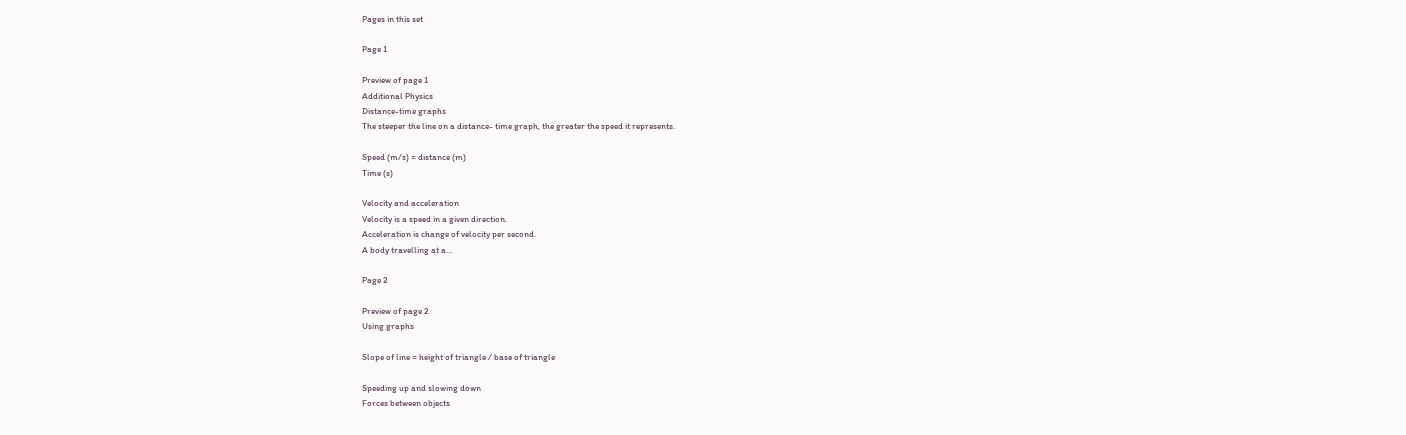Pages in this set

Page 1

Preview of page 1
Additional Physics
Distance-time graphs
The steeper the line on a distance- time graph, the greater the speed it represents.

Speed (m/s) = distance (m)
Time (s)

Velocity and acceleration
Velocity is a speed in a given direction.
Acceleration is change of velocity per second.
A body travelling at a…

Page 2

Preview of page 2
Using graphs

Slope of line = height of triangle / base of triangle

Speeding up and slowing down
Forces between objects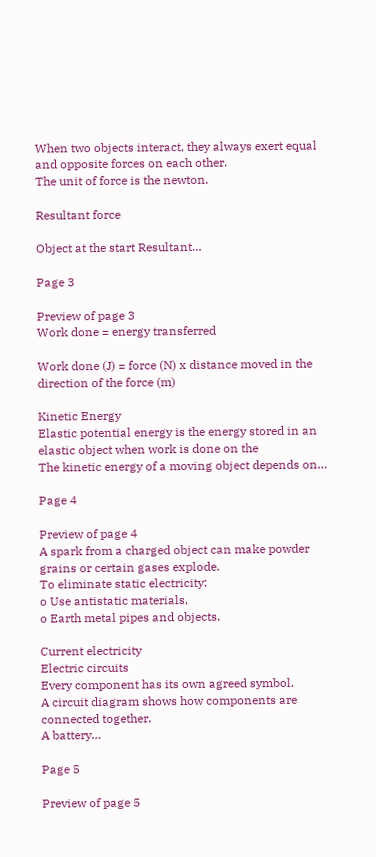When two objects interact, they always exert equal and opposite forces on each other.
The unit of force is the newton.

Resultant force

Object at the start Resultant…

Page 3

Preview of page 3
Work done = energy transferred

Work done (J) = force (N) x distance moved in the direction of the force (m)

Kinetic Energy
Elastic potential energy is the energy stored in an elastic object when work is done on the
The kinetic energy of a moving object depends on…

Page 4

Preview of page 4
A spark from a charged object can make powder grains or certain gases explode.
To eliminate static electricity:
o Use antistatic materials,
o Earth metal pipes and objects.

Current electricity
Electric circuits
Every component has its own agreed symbol.
A circuit diagram shows how components are connected together.
A battery…

Page 5

Preview of page 5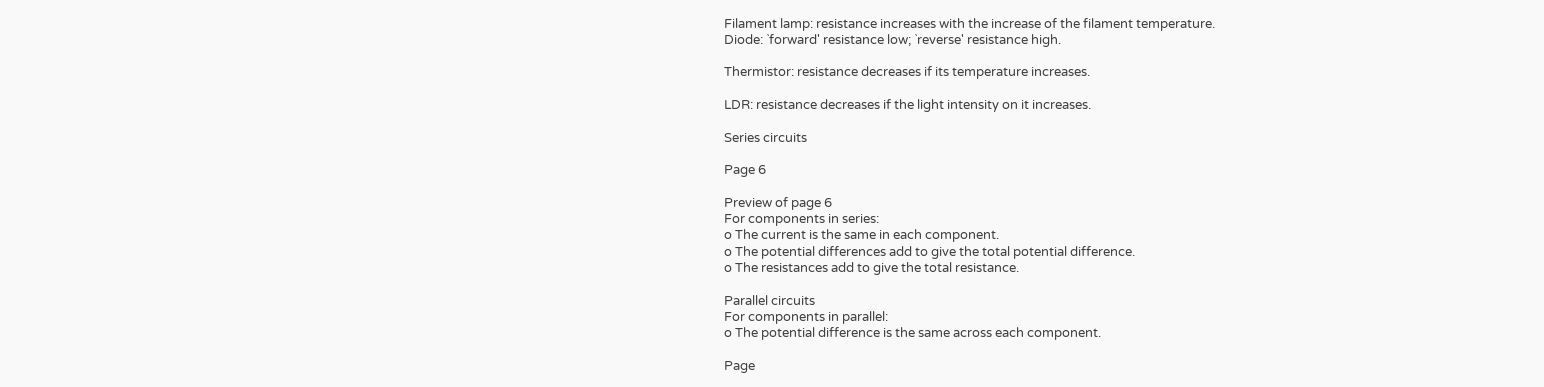Filament lamp: resistance increases with the increase of the filament temperature.
Diode: `forward' resistance low; `reverse' resistance high.

Thermistor: resistance decreases if its temperature increases.

LDR: resistance decreases if the light intensity on it increases.

Series circuits

Page 6

Preview of page 6
For components in series:
o The current is the same in each component.
o The potential differences add to give the total potential difference.
o The resistances add to give the total resistance.

Parallel circuits
For components in parallel:
o The potential difference is the same across each component.

Page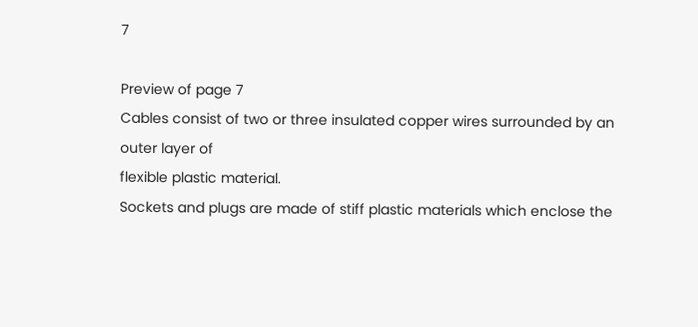7

Preview of page 7
Cables consist of two or three insulated copper wires surrounded by an outer layer of
flexible plastic material.
Sockets and plugs are made of stiff plastic materials which enclose the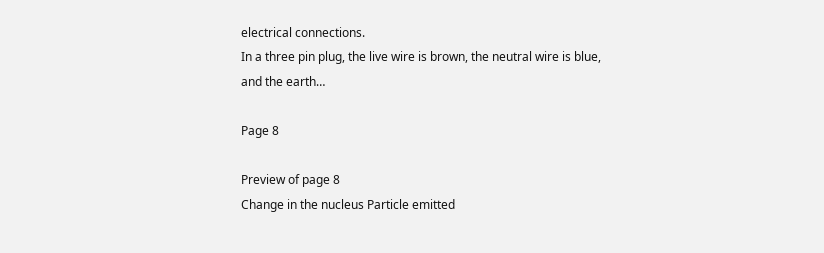electrical connections.
In a three pin plug, the live wire is brown, the neutral wire is blue, and the earth…

Page 8

Preview of page 8
Change in the nucleus Particle emitted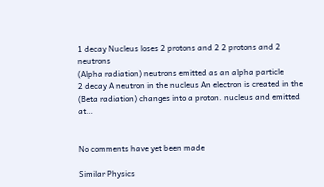1 decay Nucleus loses 2 protons and 2 2 protons and 2 neutrons
(Alpha radiation) neutrons emitted as an alpha particle
2 decay A neutron in the nucleus An electron is created in the
(Beta radiation) changes into a proton. nucleus and emitted at…


No comments have yet been made

Similar Physics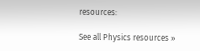resources:

See all Physics resources »